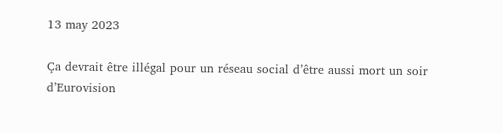13 may 2023

Ça devrait être illégal pour un réseau social d’être aussi mort un soir d’Eurovision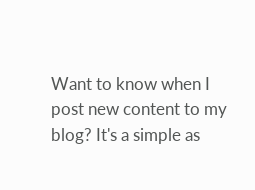Want to know when I post new content to my blog? It's a simple as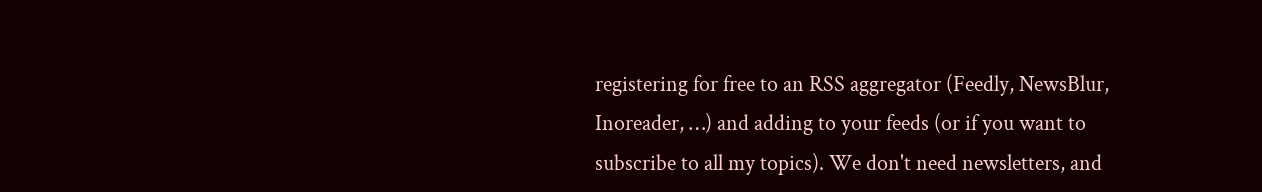registering for free to an RSS aggregator (Feedly, NewsBlur, Inoreader, …) and adding to your feeds (or if you want to subscribe to all my topics). We don't need newsletters, and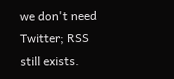we don't need Twitter; RSS still exists.